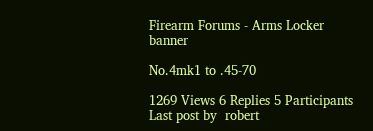Firearm Forums - Arms Locker banner

No.4mk1 to .45-70

1269 Views 6 Replies 5 Participants Last post by  robert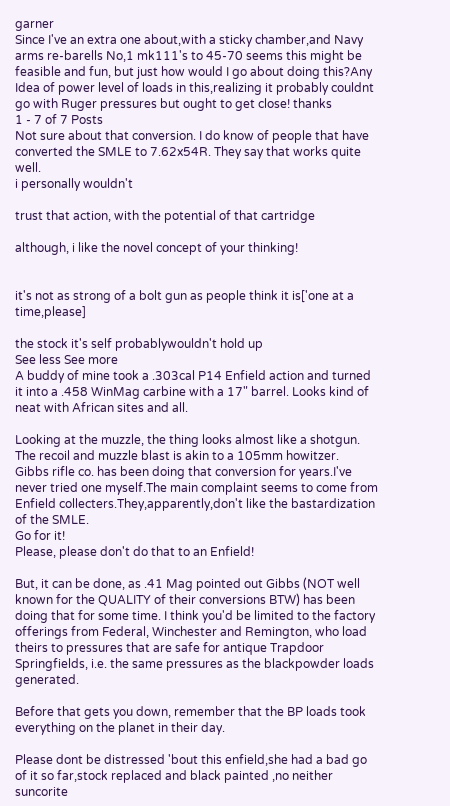garner
Since I've an extra one about,with a sticky chamber,and Navy arms re-barells No,1 mk111's to 45-70 seems this might be feasible and fun, but just how would I go about doing this?Any Idea of power level of loads in this,realizing it probably couldnt go with Ruger pressures but ought to get close! thanks
1 - 7 of 7 Posts
Not sure about that conversion. I do know of people that have converted the SMLE to 7.62x54R. They say that works quite well.
i personally wouldn't

trust that action, with the potential of that cartridge

although, i like the novel concept of your thinking!


it's not as strong of a bolt gun as people think it is['one at a time,please]

the stock it's self probablywouldn't hold up
See less See more
A buddy of mine took a .303cal P14 Enfield action and turned it into a .458 WinMag carbine with a 17" barrel. Looks kind of neat with African sites and all.

Looking at the muzzle, the thing looks almost like a shotgun. The recoil and muzzle blast is akin to a 105mm howitzer.
Gibbs rifle co. has been doing that conversion for years.I've never tried one myself.The main complaint seems to come from Enfield collecters.They,apparently,don't like the bastardization of the SMLE.
Go for it!
Please, please don't do that to an Enfield!

But, it can be done, as .41 Mag pointed out Gibbs (NOT well known for the QUALITY of their conversions BTW) has been doing that for some time. I think you'd be limited to the factory offerings from Federal, Winchester and Remington, who load theirs to pressures that are safe for antique Trapdoor Springfields, i.e. the same pressures as the blackpowder loads generated.

Before that gets you down, remember that the BP loads took everything on the planet in their day.

Please dont be distressed 'bout this enfield,she had a bad go of it so far,stock replaced and black painted ,no neither suncorite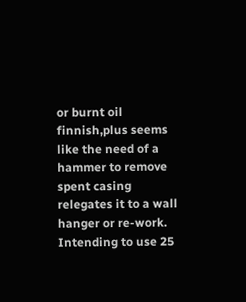or burnt oil finnish,plus seems like the need of a hammer to remove spent casing relegates it to a wall hanger or re-work.
Intending to use 25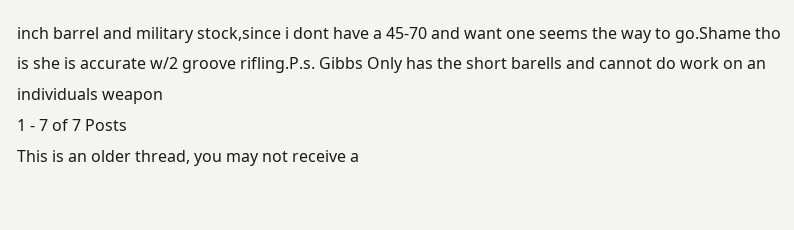inch barrel and military stock,since i dont have a 45-70 and want one seems the way to go.Shame tho is she is accurate w/2 groove rifling.P.s. Gibbs Only has the short barells and cannot do work on an individuals weapon
1 - 7 of 7 Posts
This is an older thread, you may not receive a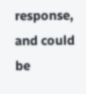response, and could be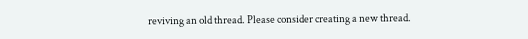reviving an old thread. Please consider creating a new thread.